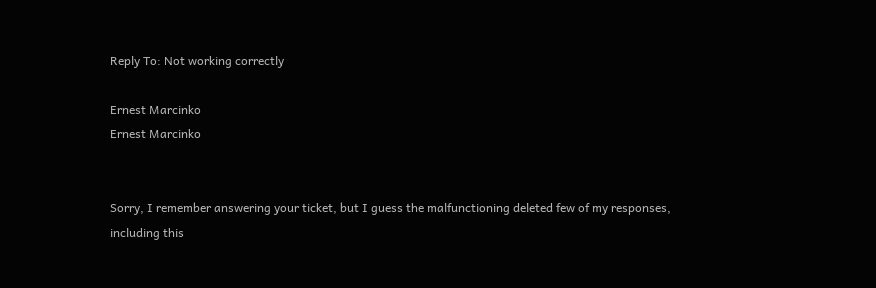Reply To: Not working correctly

Ernest Marcinko
Ernest Marcinko


Sorry, I remember answering your ticket, but I guess the malfunctioning deleted few of my responses, including this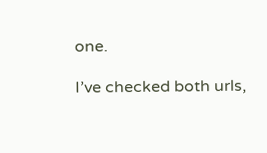one.

I’ve checked both urls,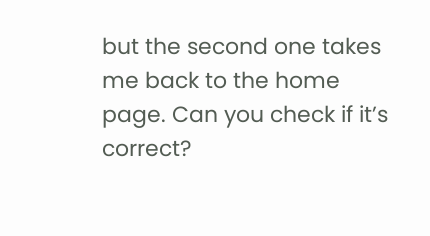but the second one takes me back to the home page. Can you check if it’s correct?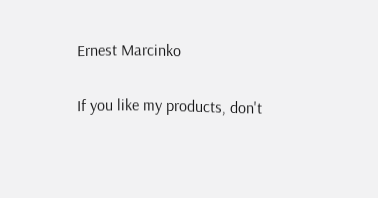Ernest Marcinko

If you like my products, don't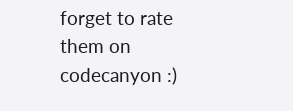forget to rate them on codecanyon :)